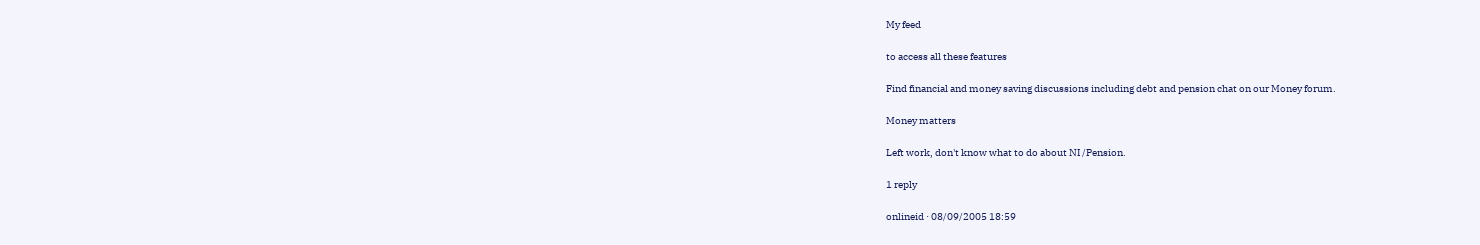My feed

to access all these features

Find financial and money saving discussions including debt and pension chat on our Money forum.

Money matters

Left work, don't know what to do about NI /Pension.

1 reply

onlineid · 08/09/2005 18:59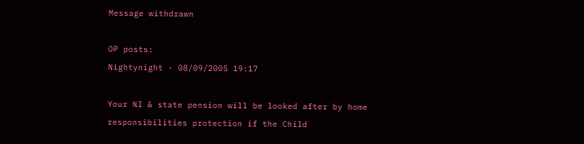Message withdrawn

OP posts:
Nightynight · 08/09/2005 19:17

Your NI & state pension will be looked after by home responsibilities protection if the Child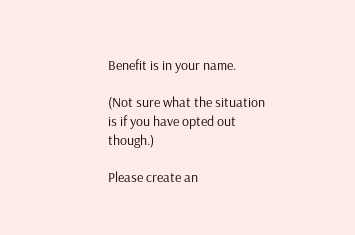Benefit is in your name.

(Not sure what the situation is if you have opted out though.)

Please create an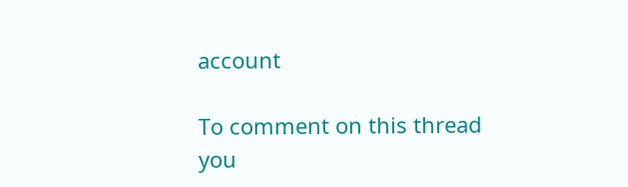account

To comment on this thread you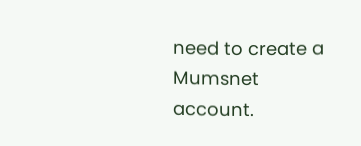need to create a Mumsnet account.